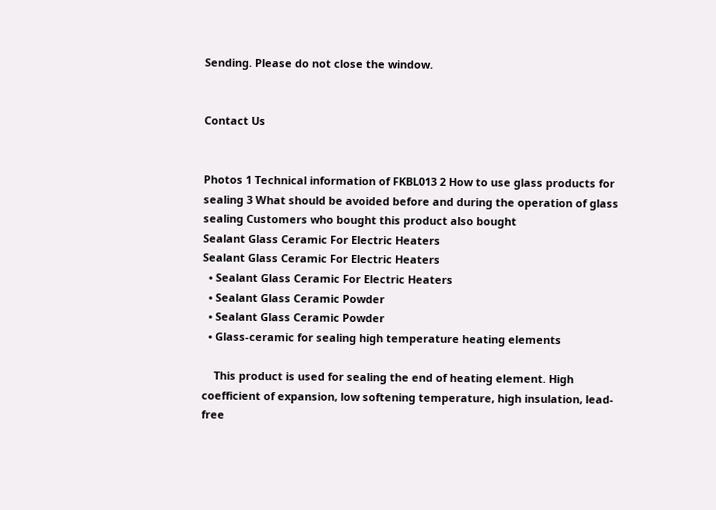Sending. Please do not close the window.


Contact Us


Photos 1 Technical information of FKBL013 2 How to use glass products for sealing 3 What should be avoided before and during the operation of glass sealing Customers who bought this product also bought
Sealant Glass Ceramic For Electric Heaters
Sealant Glass Ceramic For Electric Heaters
  • Sealant Glass Ceramic For Electric Heaters
  • Sealant Glass Ceramic Powder
  • Sealant Glass Ceramic Powder
  • Glass-ceramic for sealing high temperature heating elements

    This product is used for sealing the end of heating element. High coefficient of expansion, low softening temperature, high insulation, lead-free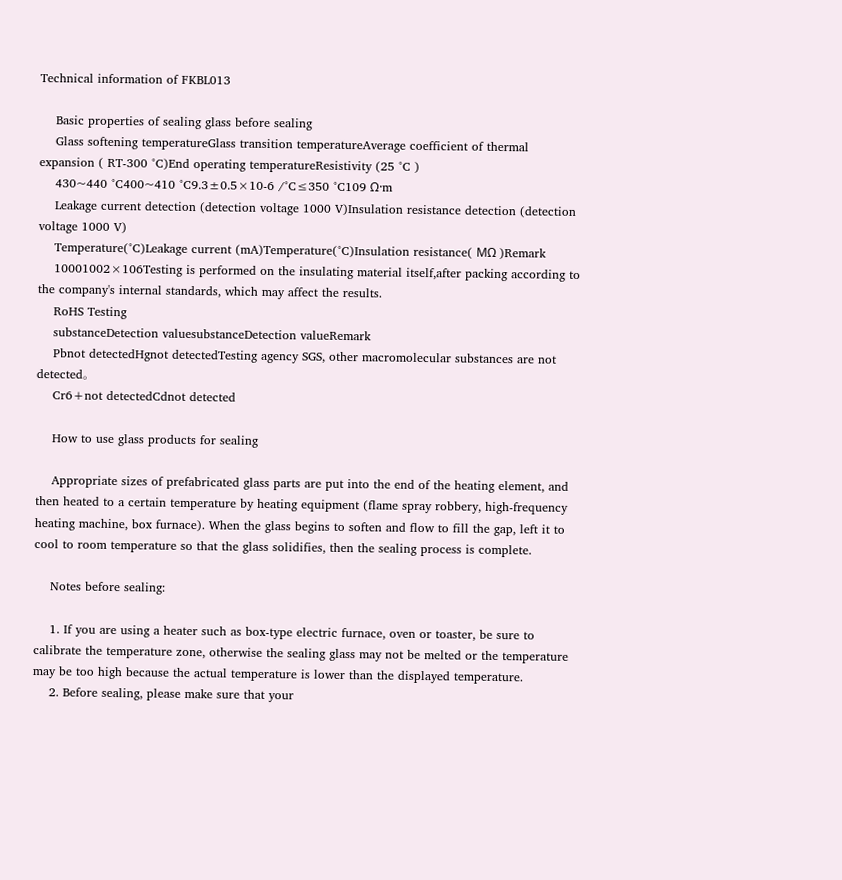Technical information of FKBL013

    Basic properties of sealing glass before sealing
    Glass softening temperatureGlass transition temperatureAverage coefficient of thermal expansion ( RT-300 °C)End operating temperatureResistivity (25 °C )
    430~440 °C400~410 °C9.3±0.5×10-6 /°C≤350 °C109 Ω·m
    Leakage current detection (detection voltage 1000 V)Insulation resistance detection (detection voltage 1000 V)
    Temperature(°C)Leakage current (mA)Temperature(°C)Insulation resistance( MΩ )Remark
    10001002×106Testing is performed on the insulating material itself,after packing according to the company's internal standards, which may affect the results.
    RoHS Testing
    substanceDetection valuesubstanceDetection valueRemark
    Pbnot detectedHgnot detectedTesting agency SGS, other macromolecular substances are not detected。
    Cr6+not detectedCdnot detected

    How to use glass products for sealing

    Appropriate sizes of prefabricated glass parts are put into the end of the heating element, and then heated to a certain temperature by heating equipment (flame spray robbery, high-frequency heating machine, box furnace). When the glass begins to soften and flow to fill the gap, left it to cool to room temperature so that the glass solidifies, then the sealing process is complete.

    Notes before sealing:

    1. If you are using a heater such as box-type electric furnace, oven or toaster, be sure to calibrate the temperature zone, otherwise the sealing glass may not be melted or the temperature may be too high because the actual temperature is lower than the displayed temperature.
    2. Before sealing, please make sure that your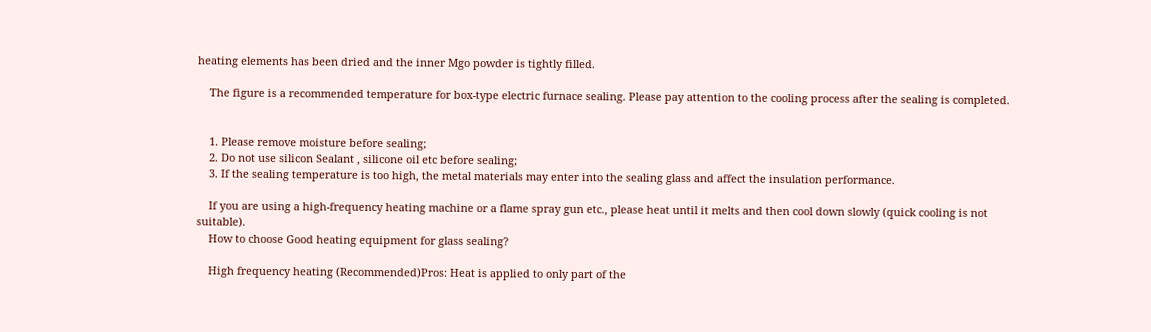heating elements has been dried and the inner Mgo powder is tightly filled.

    The figure is a recommended temperature for box-type electric furnace sealing. Please pay attention to the cooling process after the sealing is completed.


    1. Please remove moisture before sealing;
    2. Do not use silicon Sealant , silicone oil etc before sealing;
    3. If the sealing temperature is too high, the metal materials may enter into the sealing glass and affect the insulation performance.

    If you are using a high-frequency heating machine or a flame spray gun etc., please heat until it melts and then cool down slowly (quick cooling is not suitable).
    How to choose Good heating equipment for glass sealing?

    High frequency heating (Recommended)Pros: Heat is applied to only part of the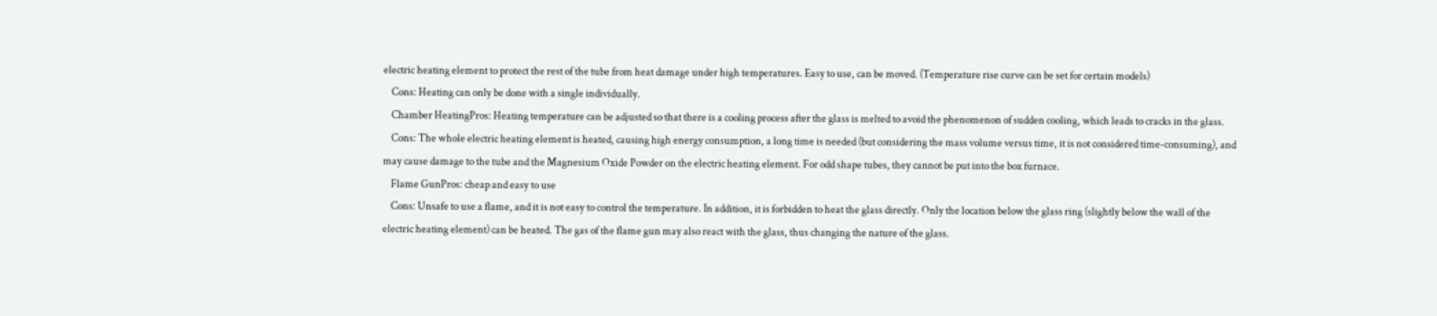electric heating element to protect the rest of the tube from heat damage under high temperatures. Easy to use, can be moved. (Temperature rise curve can be set for certain models)
    Cons: Heating can only be done with a single individually.
    Chamber HeatingPros: Heating temperature can be adjusted so that there is a cooling process after the glass is melted to avoid the phenomenon of sudden cooling, which leads to cracks in the glass.
    Cons: The whole electric heating element is heated, causing high energy consumption, a long time is needed (but considering the mass volume versus time, it is not considered time-consuming), and may cause damage to the tube and the Magnesium Oxide Powder on the electric heating element. For odd shape tubes, they cannot be put into the box furnace.
    Flame GunPros: cheap and easy to use
    Cons: Unsafe to use a flame, and it is not easy to control the temperature. In addition, it is forbidden to heat the glass directly. Only the location below the glass ring (slightly below the wall of the electric heating element) can be heated. The gas of the flame gun may also react with the glass, thus changing the nature of the glass.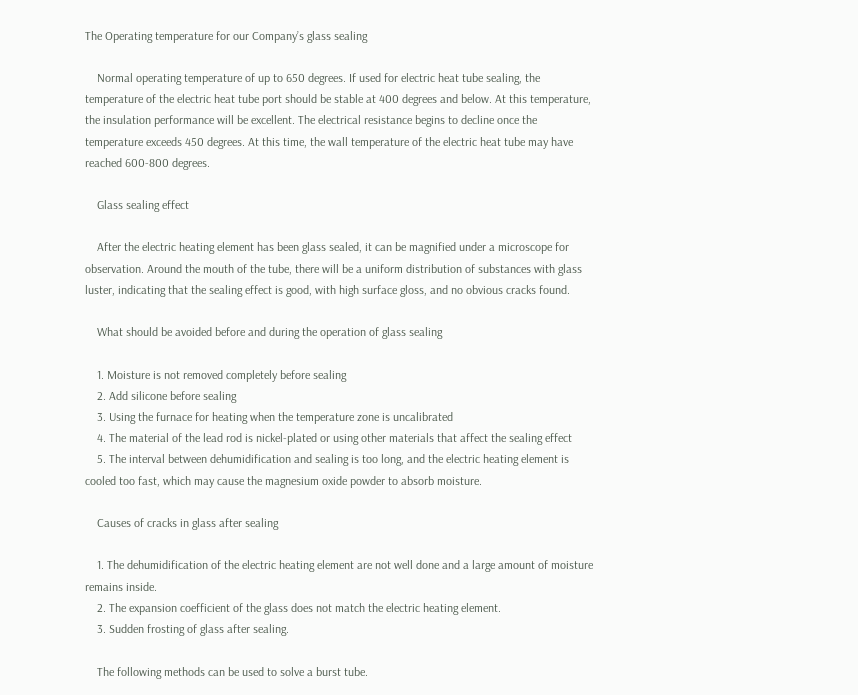The Operating temperature for our Company’s glass sealing

    Normal operating temperature of up to 650 degrees. If used for electric heat tube sealing, the temperature of the electric heat tube port should be stable at 400 degrees and below. At this temperature, the insulation performance will be excellent. The electrical resistance begins to decline once the temperature exceeds 450 degrees. At this time, the wall temperature of the electric heat tube may have reached 600-800 degrees.

    Glass sealing effect

    After the electric heating element has been glass sealed, it can be magnified under a microscope for observation. Around the mouth of the tube, there will be a uniform distribution of substances with glass luster, indicating that the sealing effect is good, with high surface gloss, and no obvious cracks found.

    What should be avoided before and during the operation of glass sealing

    1. Moisture is not removed completely before sealing
    2. Add silicone before sealing
    3. Using the furnace for heating when the temperature zone is uncalibrated
    4. The material of the lead rod is nickel-plated or using other materials that affect the sealing effect
    5. The interval between dehumidification and sealing is too long, and the electric heating element is cooled too fast, which may cause the magnesium oxide powder to absorb moisture.

    Causes of cracks in glass after sealing

    1. The dehumidification of the electric heating element are not well done and a large amount of moisture remains inside.
    2. The expansion coefficient of the glass does not match the electric heating element.
    3. Sudden frosting of glass after sealing.

    The following methods can be used to solve a burst tube.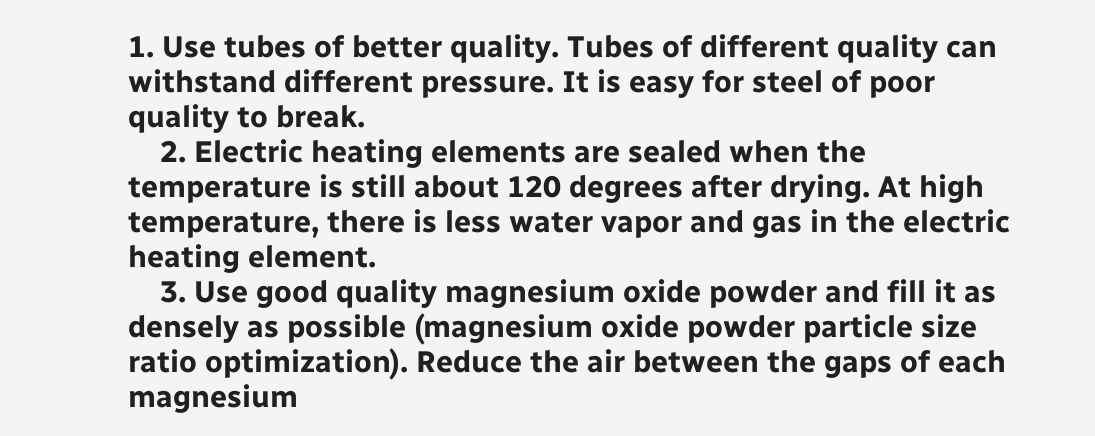1. Use tubes of better quality. Tubes of different quality can withstand different pressure. It is easy for steel of poor quality to break.
    2. Electric heating elements are sealed when the temperature is still about 120 degrees after drying. At high temperature, there is less water vapor and gas in the electric heating element.
    3. Use good quality magnesium oxide powder and fill it as densely as possible (magnesium oxide powder particle size ratio optimization). Reduce the air between the gaps of each magnesium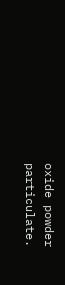oxide powder particulate.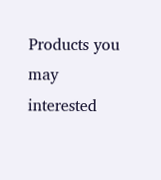Products you may interested